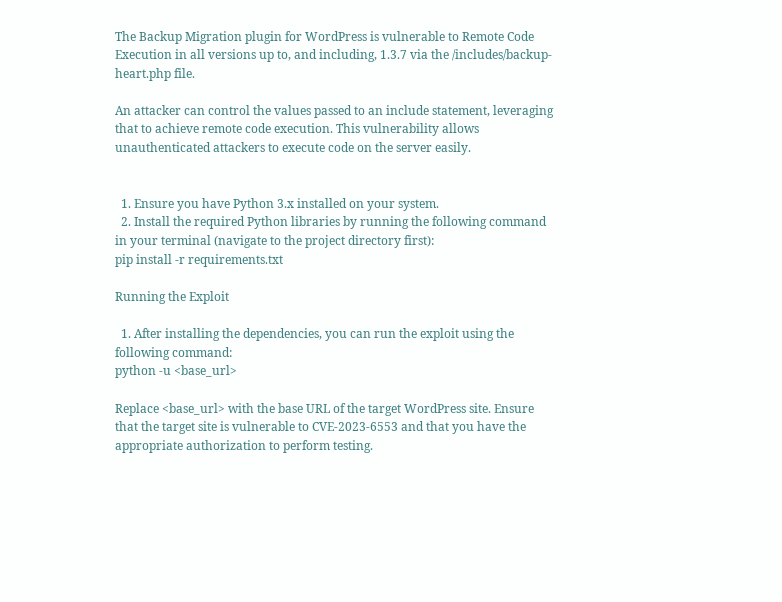The Backup Migration plugin for WordPress is vulnerable to Remote Code Execution in all versions up to, and including, 1.3.7 via the /includes/backup-heart.php file.

An attacker can control the values passed to an include statement, leveraging that to achieve remote code execution. This vulnerability allows unauthenticated attackers to execute code on the server easily.


  1. Ensure you have Python 3.x installed on your system.
  2. Install the required Python libraries by running the following command in your terminal (navigate to the project directory first):
pip install -r requirements.txt

Running the Exploit

  1. After installing the dependencies, you can run the exploit using the following command:
python -u <base_url>

Replace <base_url> with the base URL of the target WordPress site. Ensure that the target site is vulnerable to CVE-2023-6553 and that you have the appropriate authorization to perform testing.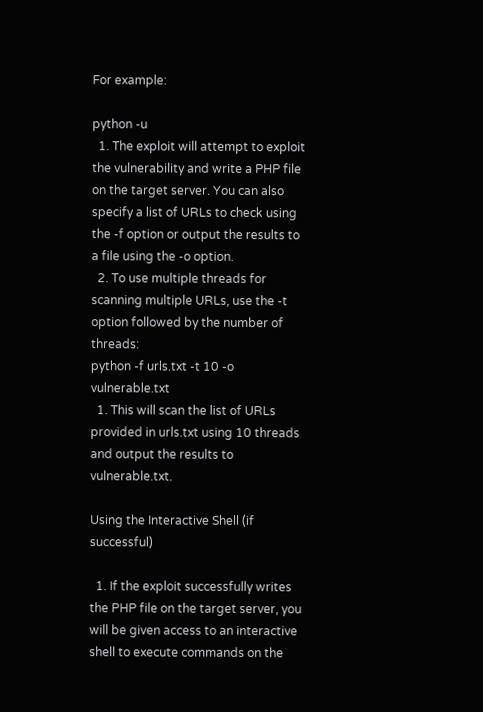For example:

python -u
  1. The exploit will attempt to exploit the vulnerability and write a PHP file on the target server. You can also specify a list of URLs to check using the -f option or output the results to a file using the -o option.
  2. To use multiple threads for scanning multiple URLs, use the -t option followed by the number of threads:
python -f urls.txt -t 10 -o vulnerable.txt
  1. This will scan the list of URLs provided in urls.txt using 10 threads and output the results to vulnerable.txt.

Using the Interactive Shell (if successful)

  1. If the exploit successfully writes the PHP file on the target server, you will be given access to an interactive shell to execute commands on the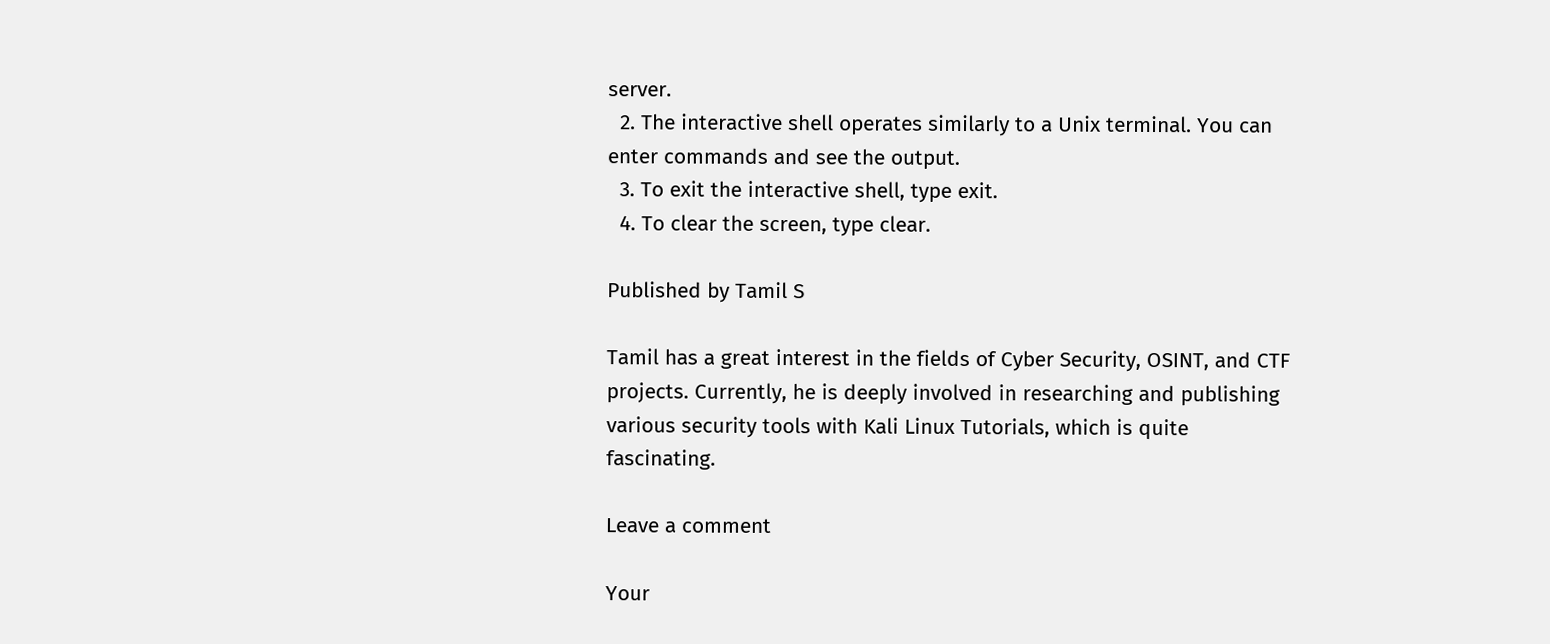server.
  2. The interactive shell operates similarly to a Unix terminal. You can enter commands and see the output.
  3. To exit the interactive shell, type exit.
  4. To clear the screen, type clear.

Published by Tamil S

Tamil has a great interest in the fields of Cyber Security, OSINT, and CTF projects. Currently, he is deeply involved in researching and publishing various security tools with Kali Linux Tutorials, which is quite fascinating.

Leave a comment

Your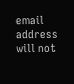email address will not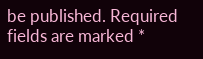be published. Required fields are marked *